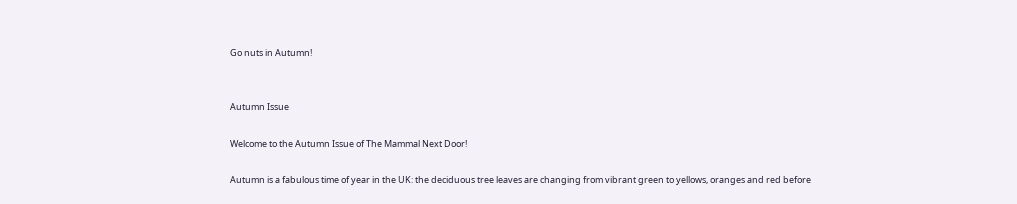Go nuts in Autumn!


Autumn Issue

Welcome to the Autumn Issue of The Mammal Next Door!

Autumn is a fabulous time of year in the UK: the deciduous tree leaves are changing from vibrant green to yellows, oranges and red before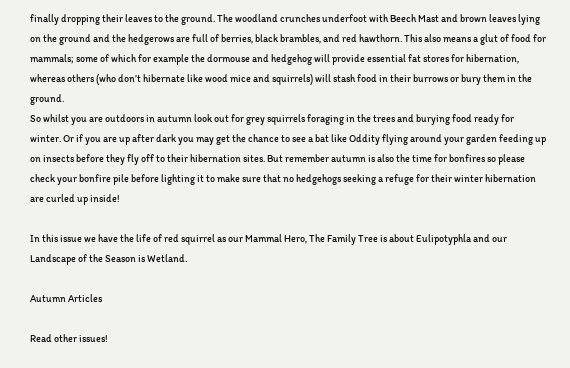finally dropping their leaves to the ground. The woodland crunches underfoot with Beech Mast and brown leaves lying on the ground and the hedgerows are full of berries, black brambles, and red hawthorn. This also means a glut of food for mammals; some of which for example the dormouse and hedgehog will provide essential fat stores for hibernation, whereas others (who don’t hibernate like wood mice and squirrels) will stash food in their burrows or bury them in the ground.
So whilst you are outdoors in autumn look out for grey squirrels foraging in the trees and burying food ready for winter. Or if you are up after dark you may get the chance to see a bat like Oddity flying around your garden feeding up on insects before they fly off to their hibernation sites. But remember autumn is also the time for bonfires so please check your bonfire pile before lighting it to make sure that no hedgehogs seeking a refuge for their winter hibernation are curled up inside!

In this issue we have the life of red squirrel as our Mammal Hero, The Family Tree is about Eulipotyphla and our Landscape of the Season is Wetland.

Autumn Articles

Read other issues!